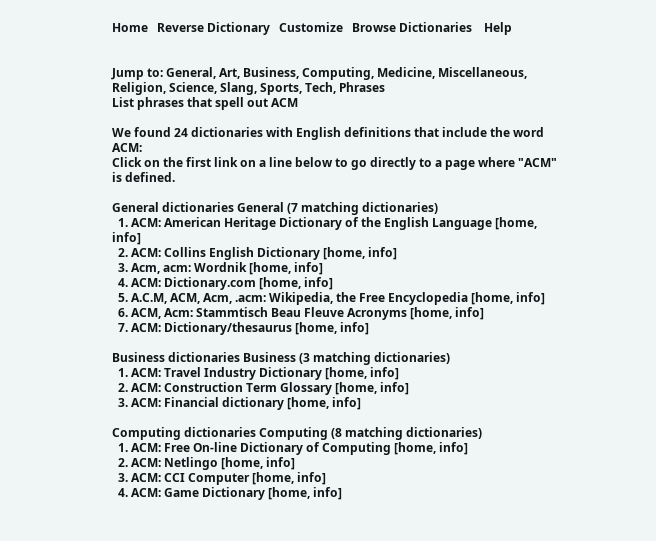Home   Reverse Dictionary   Customize   Browse Dictionaries    Help


Jump to: General, Art, Business, Computing, Medicine, Miscellaneous, Religion, Science, Slang, Sports, Tech, Phrases
List phrases that spell out ACM

We found 24 dictionaries with English definitions that include the word ACM:
Click on the first link on a line below to go directly to a page where "ACM" is defined.

General dictionaries General (7 matching dictionaries)
  1. ACM: American Heritage Dictionary of the English Language [home, info]
  2. ACM: Collins English Dictionary [home, info]
  3. Acm, acm: Wordnik [home, info]
  4. ACM: Dictionary.com [home, info]
  5. A.C.M, ACM, Acm, .acm: Wikipedia, the Free Encyclopedia [home, info]
  6. ACM, Acm: Stammtisch Beau Fleuve Acronyms [home, info]
  7. ACM: Dictionary/thesaurus [home, info]

Business dictionaries Business (3 matching dictionaries)
  1. ACM: Travel Industry Dictionary [home, info]
  2. ACM: Construction Term Glossary [home, info]
  3. ACM: Financial dictionary [home, info]

Computing dictionaries Computing (8 matching dictionaries)
  1. ACM: Free On-line Dictionary of Computing [home, info]
  2. ACM: Netlingo [home, info]
  3. ACM: CCI Computer [home, info]
  4. ACM: Game Dictionary [home, info]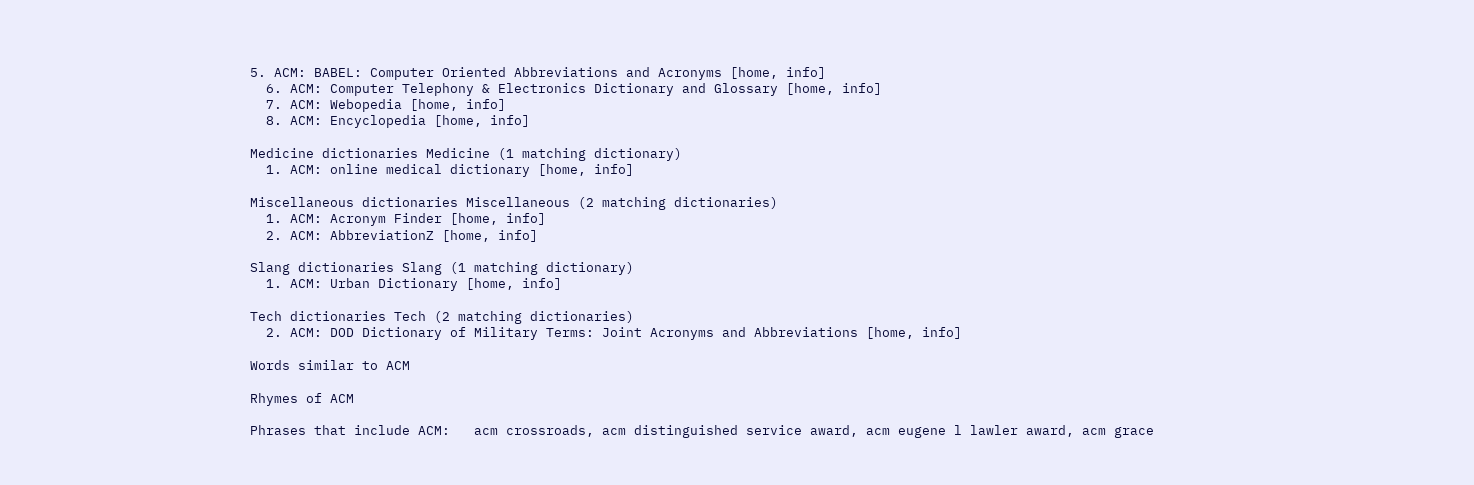5. ACM: BABEL: Computer Oriented Abbreviations and Acronyms [home, info]
  6. ACM: Computer Telephony & Electronics Dictionary and Glossary [home, info]
  7. ACM: Webopedia [home, info]
  8. ACM: Encyclopedia [home, info]

Medicine dictionaries Medicine (1 matching dictionary)
  1. ACM: online medical dictionary [home, info]

Miscellaneous dictionaries Miscellaneous (2 matching dictionaries)
  1. ACM: Acronym Finder [home, info]
  2. ACM: AbbreviationZ [home, info]

Slang dictionaries Slang (1 matching dictionary)
  1. ACM: Urban Dictionary [home, info]

Tech dictionaries Tech (2 matching dictionaries)
  2. ACM: DOD Dictionary of Military Terms: Joint Acronyms and Abbreviations [home, info]

Words similar to ACM

Rhymes of ACM

Phrases that include ACM:   acm crossroads, acm distinguished service award, acm eugene l lawler award, acm grace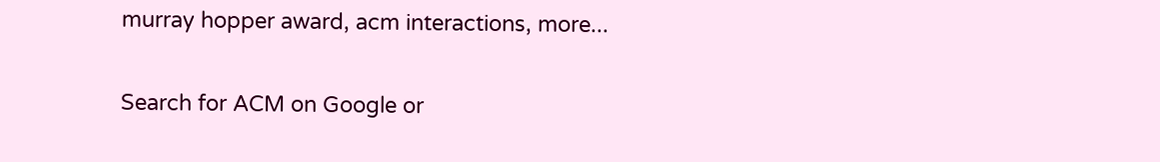murray hopper award, acm interactions, more...

Search for ACM on Google or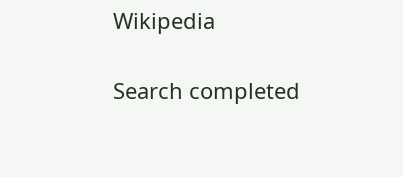Wikipedia

Search completed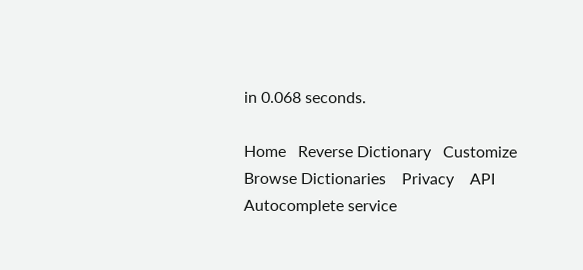in 0.068 seconds.

Home   Reverse Dictionary   Customize   Browse Dictionaries    Privacy    API    Autocomplete service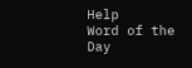Help    Word of the Day